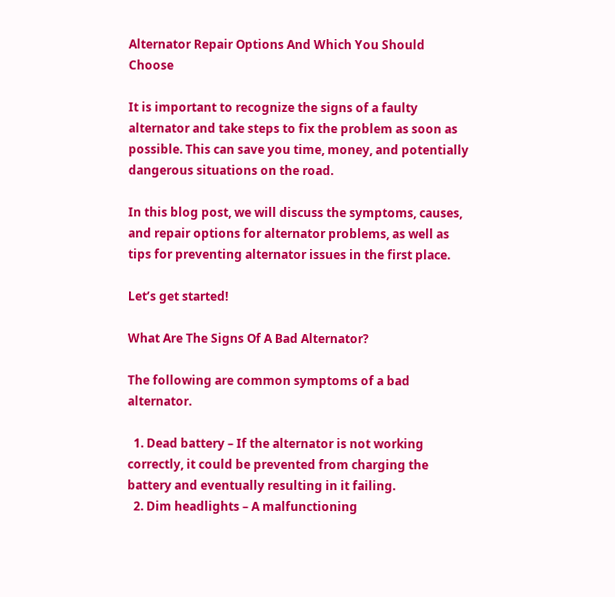Alternator Repair Options And Which You Should Choose

It is important to recognize the signs of a faulty alternator and take steps to fix the problem as soon as possible. This can save you time, money, and potentially dangerous situations on the road.

In this blog post, we will discuss the symptoms, causes, and repair options for alternator problems, as well as tips for preventing alternator issues in the first place.

Let’s get started!

What Are The Signs Of A Bad Alternator?

The following are common symptoms of a bad alternator.

  1. Dead battery – If the alternator is not working correctly, it could be prevented from charging the battery and eventually resulting in it failing.
  2. Dim headlights – A malfunctioning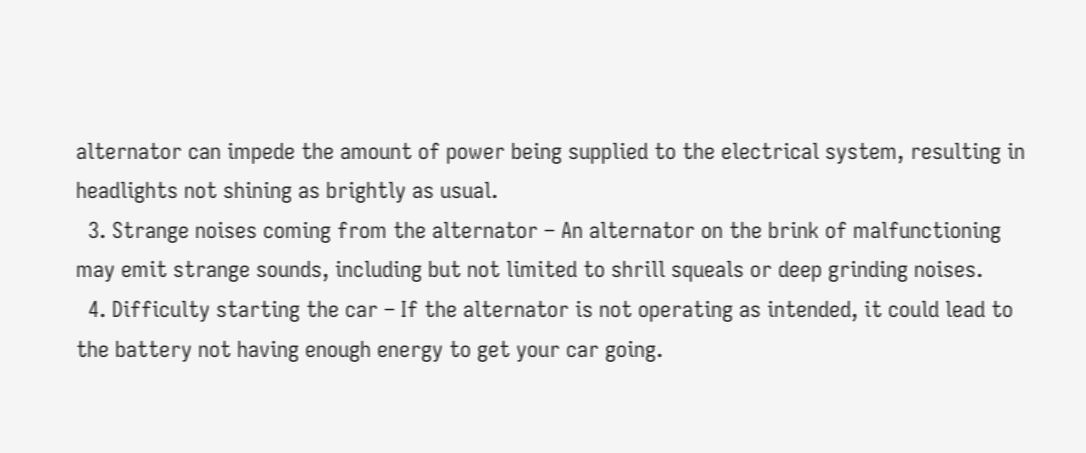alternator can impede the amount of power being supplied to the electrical system, resulting in headlights not shining as brightly as usual.
  3. Strange noises coming from the alternator – An alternator on the brink of malfunctioning may emit strange sounds, including but not limited to shrill squeals or deep grinding noises.
  4. Difficulty starting the car – If the alternator is not operating as intended, it could lead to the battery not having enough energy to get your car going.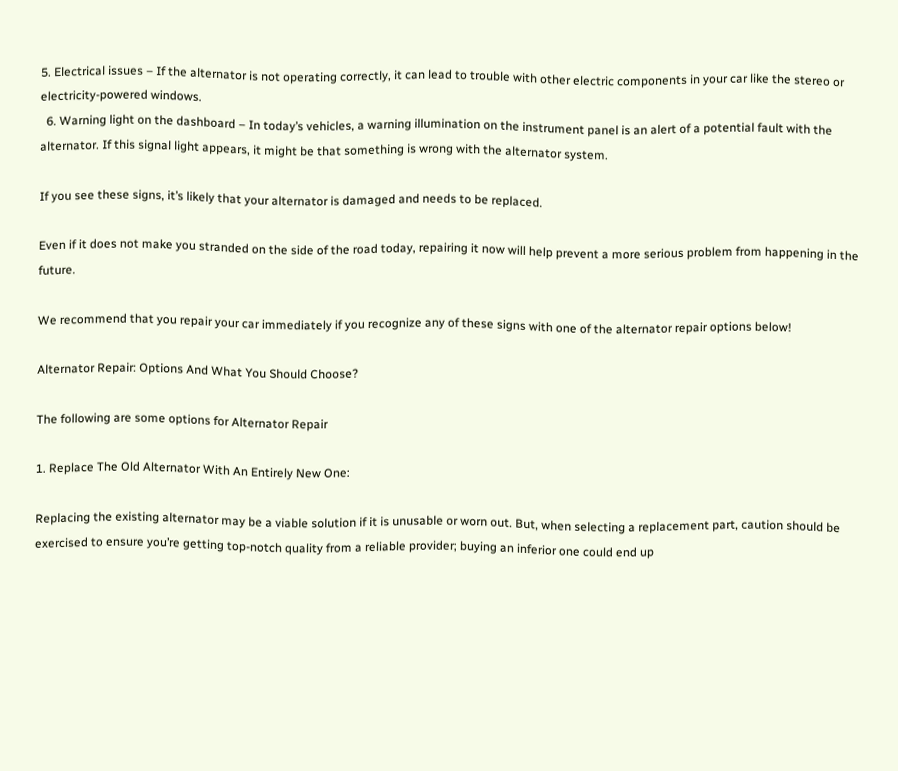5. Electrical issues – If the alternator is not operating correctly, it can lead to trouble with other electric components in your car like the stereo or electricity-powered windows.
  6. Warning light on the dashboard – In today’s vehicles, a warning illumination on the instrument panel is an alert of a potential fault with the alternator. If this signal light appears, it might be that something is wrong with the alternator system.

If you see these signs, it’s likely that your alternator is damaged and needs to be replaced.

Even if it does not make you stranded on the side of the road today, repairing it now will help prevent a more serious problem from happening in the future.

We recommend that you repair your car immediately if you recognize any of these signs with one of the alternator repair options below!

Alternator Repair: Options And What You Should Choose?

The following are some options for Alternator Repair

1. Replace The Old Alternator With An Entirely New One:

Replacing the existing alternator may be a viable solution if it is unusable or worn out. But, when selecting a replacement part, caution should be exercised to ensure you’re getting top-notch quality from a reliable provider; buying an inferior one could end up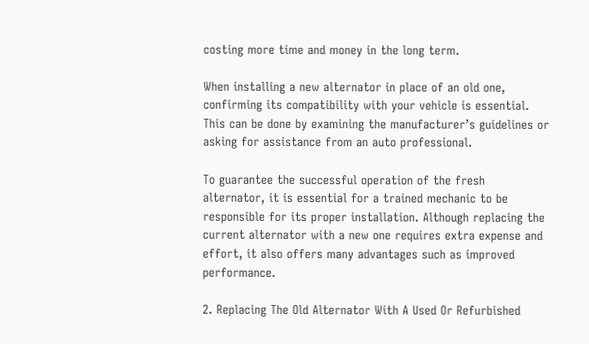costing more time and money in the long term.

When installing a new alternator in place of an old one, confirming its compatibility with your vehicle is essential. This can be done by examining the manufacturer’s guidelines or asking for assistance from an auto professional.

To guarantee the successful operation of the fresh alternator, it is essential for a trained mechanic to be responsible for its proper installation. Although replacing the current alternator with a new one requires extra expense and effort, it also offers many advantages such as improved performance.

2. Replacing The Old Alternator With A Used Or Refurbished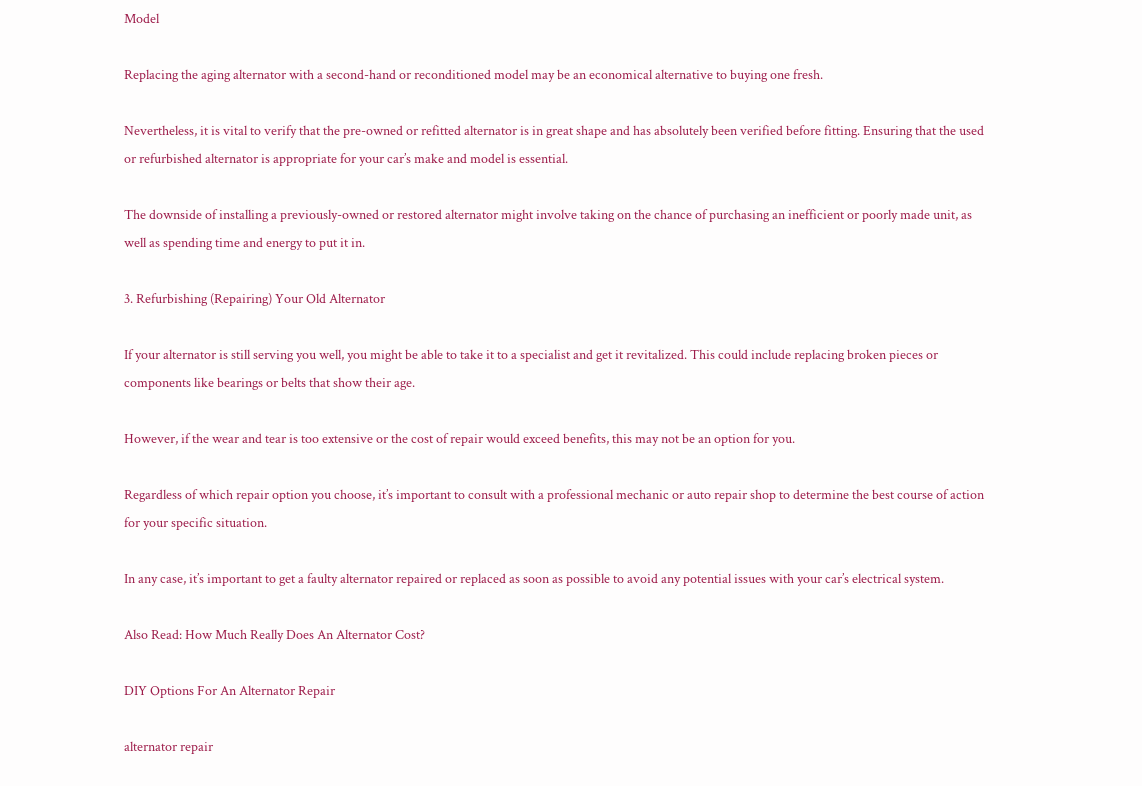Model

Replacing the aging alternator with a second-hand or reconditioned model may be an economical alternative to buying one fresh.

Nevertheless, it is vital to verify that the pre-owned or refitted alternator is in great shape and has absolutely been verified before fitting. Ensuring that the used or refurbished alternator is appropriate for your car’s make and model is essential.

The downside of installing a previously-owned or restored alternator might involve taking on the chance of purchasing an inefficient or poorly made unit, as well as spending time and energy to put it in.

3. Refurbishing (Repairing) Your Old Alternator

If your alternator is still serving you well, you might be able to take it to a specialist and get it revitalized. This could include replacing broken pieces or components like bearings or belts that show their age.

However, if the wear and tear is too extensive or the cost of repair would exceed benefits, this may not be an option for you.

Regardless of which repair option you choose, it’s important to consult with a professional mechanic or auto repair shop to determine the best course of action for your specific situation.

In any case, it’s important to get a faulty alternator repaired or replaced as soon as possible to avoid any potential issues with your car’s electrical system.

Also Read: How Much Really Does An Alternator Cost?

DIY Options For An Alternator Repair

alternator repair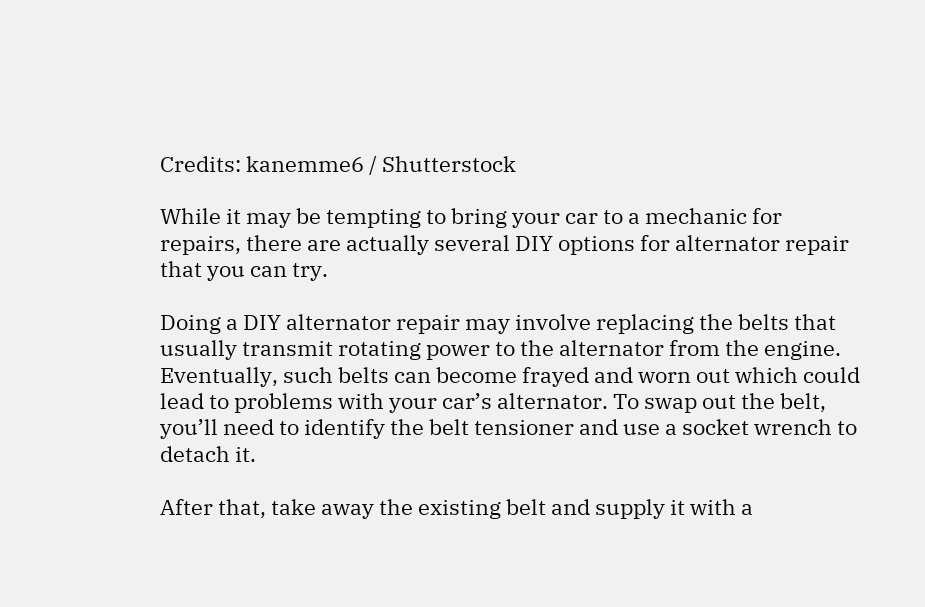Credits: kanemme6 / Shutterstock

While it may be tempting to bring your car to a mechanic for repairs, there are actually several DIY options for alternator repair that you can try.

Doing a DIY alternator repair may involve replacing the belts that usually transmit rotating power to the alternator from the engine. Eventually, such belts can become frayed and worn out which could lead to problems with your car’s alternator. To swap out the belt, you’ll need to identify the belt tensioner and use a socket wrench to detach it.

After that, take away the existing belt and supply it with a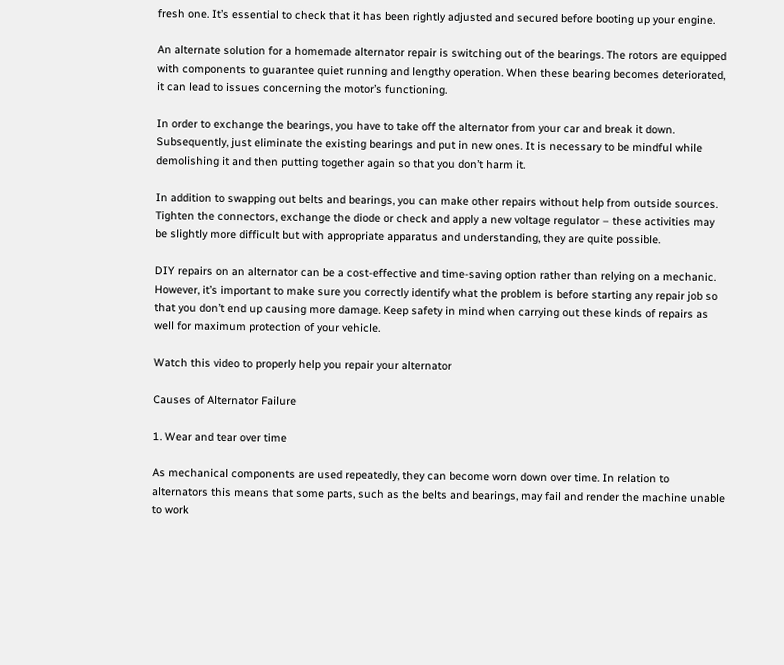fresh one. It’s essential to check that it has been rightly adjusted and secured before booting up your engine.

An alternate solution for a homemade alternator repair is switching out of the bearings. The rotors are equipped with components to guarantee quiet running and lengthy operation. When these bearing becomes deteriorated, it can lead to issues concerning the motor’s functioning.

In order to exchange the bearings, you have to take off the alternator from your car and break it down. Subsequently, just eliminate the existing bearings and put in new ones. It is necessary to be mindful while demolishing it and then putting together again so that you don’t harm it.

In addition to swapping out belts and bearings, you can make other repairs without help from outside sources. Tighten the connectors, exchange the diode or check and apply a new voltage regulator – these activities may be slightly more difficult but with appropriate apparatus and understanding, they are quite possible.

DIY repairs on an alternator can be a cost-effective and time-saving option rather than relying on a mechanic. However, it’s important to make sure you correctly identify what the problem is before starting any repair job so that you don’t end up causing more damage. Keep safety in mind when carrying out these kinds of repairs as well for maximum protection of your vehicle.

Watch this video to properly help you repair your alternator

Causes of Alternator Failure

1. Wear and tear over time

As mechanical components are used repeatedly, they can become worn down over time. In relation to alternators this means that some parts, such as the belts and bearings, may fail and render the machine unable to work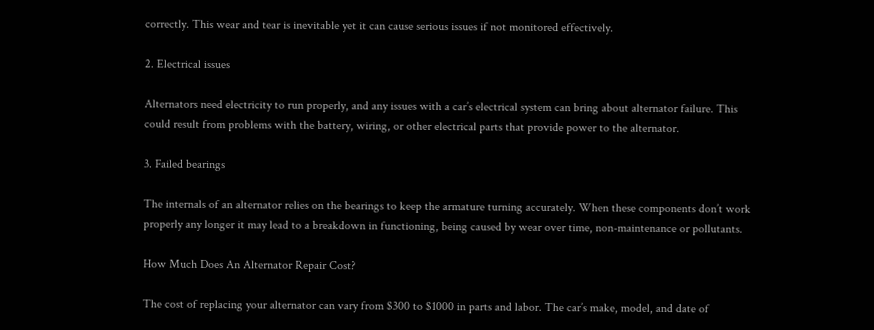correctly. This wear and tear is inevitable yet it can cause serious issues if not monitored effectively.

2. Electrical issues

Alternators need electricity to run properly, and any issues with a car’s electrical system can bring about alternator failure. This could result from problems with the battery, wiring, or other electrical parts that provide power to the alternator.

3. Failed bearings

The internals of an alternator relies on the bearings to keep the armature turning accurately. When these components don’t work properly any longer it may lead to a breakdown in functioning, being caused by wear over time, non-maintenance or pollutants.

How Much Does An Alternator Repair Cost?

The cost of replacing your alternator can vary from $300 to $1000 in parts and labor. The car’s make, model, and date of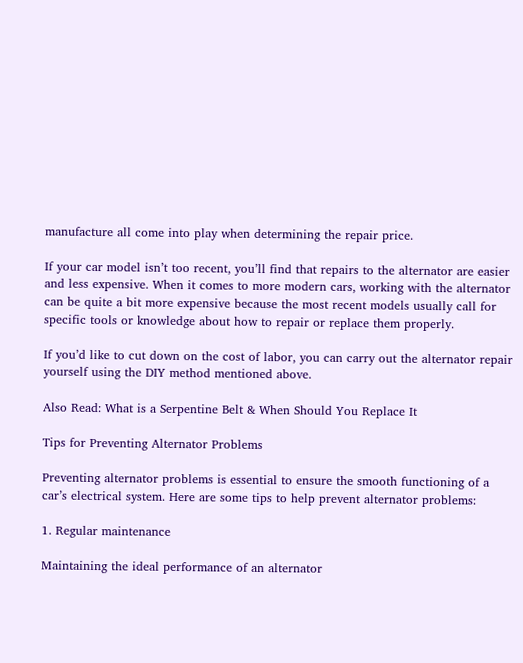manufacture all come into play when determining the repair price.

If your car model isn’t too recent, you’ll find that repairs to the alternator are easier and less expensive. When it comes to more modern cars, working with the alternator can be quite a bit more expensive because the most recent models usually call for specific tools or knowledge about how to repair or replace them properly.

If you’d like to cut down on the cost of labor, you can carry out the alternator repair yourself using the DIY method mentioned above.

Also Read: What is a Serpentine Belt & When Should You Replace It

Tips for Preventing Alternator Problems

Preventing alternator problems is essential to ensure the smooth functioning of a car’s electrical system. Here are some tips to help prevent alternator problems:

1. Regular maintenance

Maintaining the ideal performance of an alternator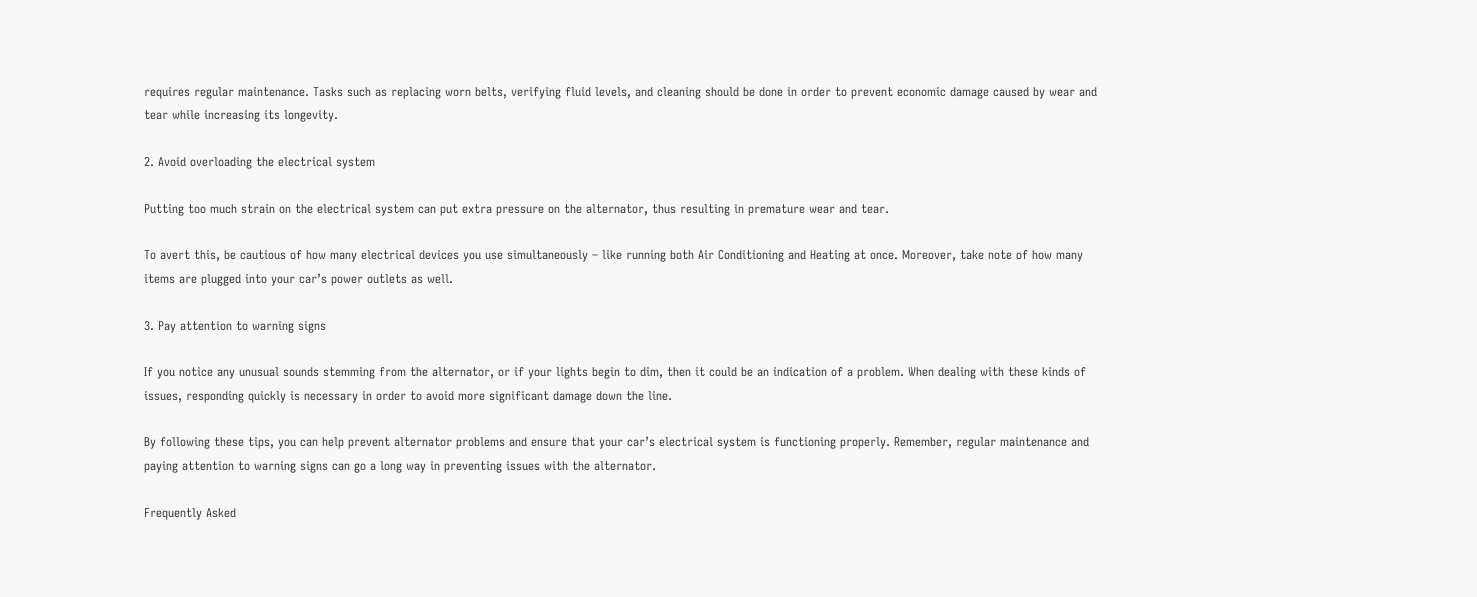requires regular maintenance. Tasks such as replacing worn belts, verifying fluid levels, and cleaning should be done in order to prevent economic damage caused by wear and tear while increasing its longevity.

2. Avoid overloading the electrical system

Putting too much strain on the electrical system can put extra pressure on the alternator, thus resulting in premature wear and tear.

To avert this, be cautious of how many electrical devices you use simultaneously – like running both Air Conditioning and Heating at once. Moreover, take note of how many items are plugged into your car’s power outlets as well.

3. Pay attention to warning signs

If you notice any unusual sounds stemming from the alternator, or if your lights begin to dim, then it could be an indication of a problem. When dealing with these kinds of issues, responding quickly is necessary in order to avoid more significant damage down the line.

By following these tips, you can help prevent alternator problems and ensure that your car’s electrical system is functioning properly. Remember, regular maintenance and paying attention to warning signs can go a long way in preventing issues with the alternator.

Frequently Asked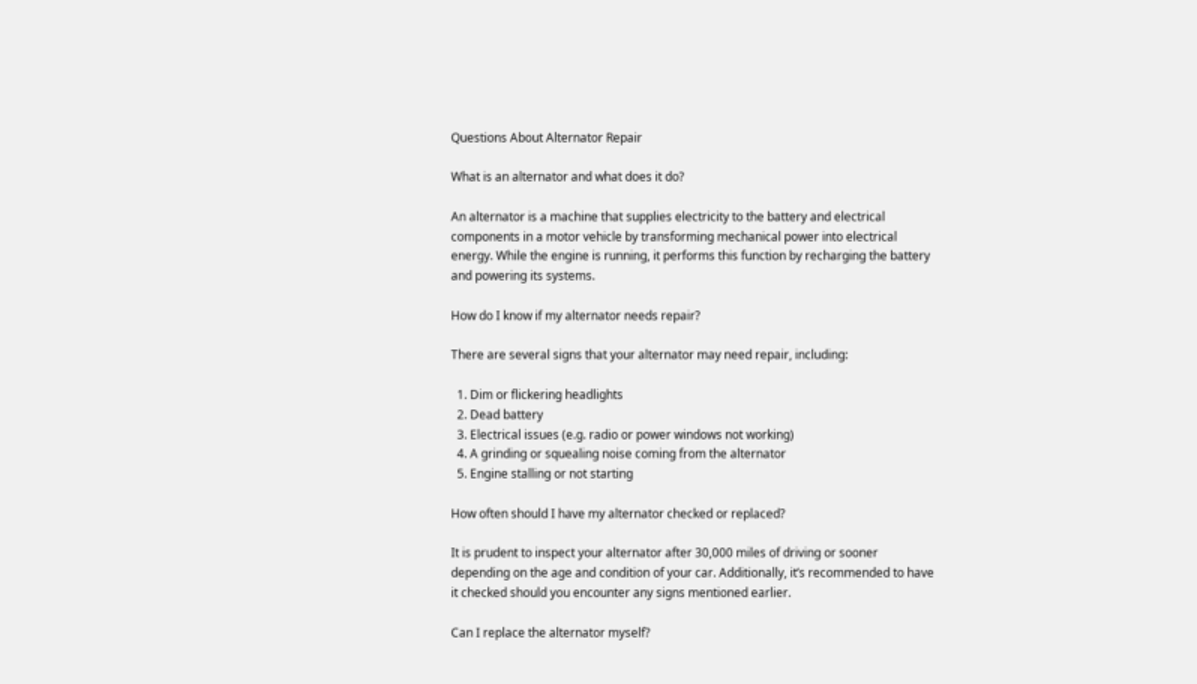Questions About Alternator Repair

What is an alternator and what does it do?

An alternator is a machine that supplies electricity to the battery and electrical components in a motor vehicle by transforming mechanical power into electrical energy. While the engine is running, it performs this function by recharging the battery and powering its systems.

How do I know if my alternator needs repair?

There are several signs that your alternator may need repair, including:

  1. Dim or flickering headlights
  2. Dead battery
  3. Electrical issues (e.g. radio or power windows not working)
  4. A grinding or squealing noise coming from the alternator
  5. Engine stalling or not starting

How often should I have my alternator checked or replaced?

It is prudent to inspect your alternator after 30,000 miles of driving or sooner depending on the age and condition of your car. Additionally, it’s recommended to have it checked should you encounter any signs mentioned earlier.

Can I replace the alternator myself?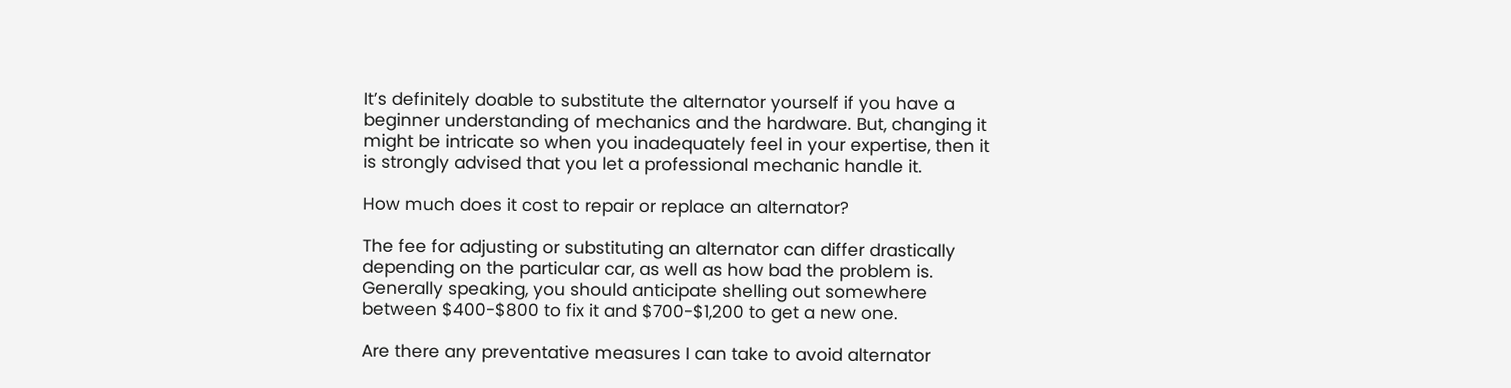It’s definitely doable to substitute the alternator yourself if you have a beginner understanding of mechanics and the hardware. But, changing it might be intricate so when you inadequately feel in your expertise, then it is strongly advised that you let a professional mechanic handle it.

How much does it cost to repair or replace an alternator?

The fee for adjusting or substituting an alternator can differ drastically depending on the particular car, as well as how bad the problem is. Generally speaking, you should anticipate shelling out somewhere between $400-$800 to fix it and $700-$1,200 to get a new one.

Are there any preventative measures I can take to avoid alternator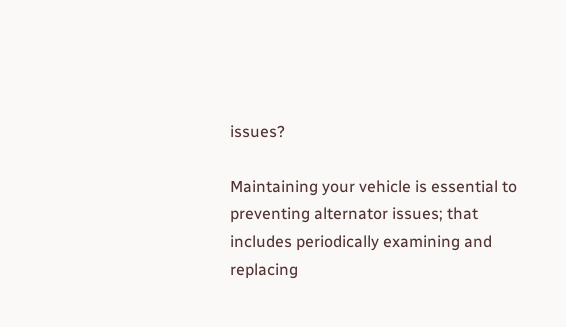issues?

Maintaining your vehicle is essential to preventing alternator issues; that includes periodically examining and replacing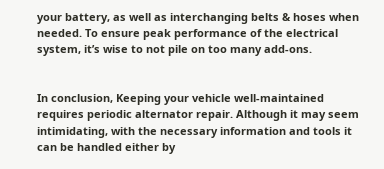your battery, as well as interchanging belts & hoses when needed. To ensure peak performance of the electrical system, it’s wise to not pile on too many add-ons.


In conclusion, Keeping your vehicle well-maintained requires periodic alternator repair. Although it may seem intimidating, with the necessary information and tools it can be handled either by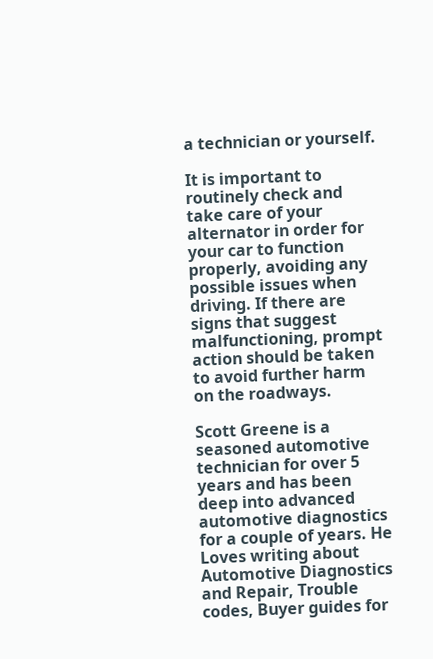a technician or yourself.

It is important to routinely check and take care of your alternator in order for your car to function properly, avoiding any possible issues when driving. If there are signs that suggest malfunctioning, prompt action should be taken to avoid further harm on the roadways.

Scott Greene is a seasoned automotive technician for over 5 years and has been deep into advanced automotive diagnostics for a couple of years. He Loves writing about Automotive Diagnostics and Repair, Trouble codes, Buyer guides for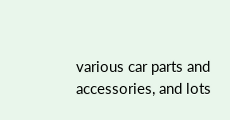various car parts and accessories, and lots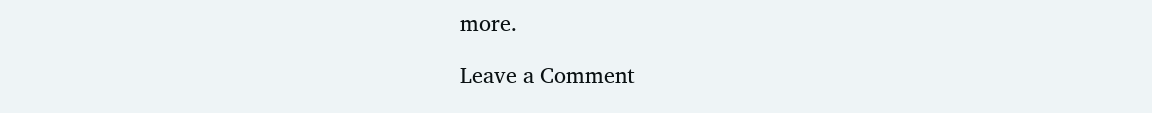more.

Leave a Comment